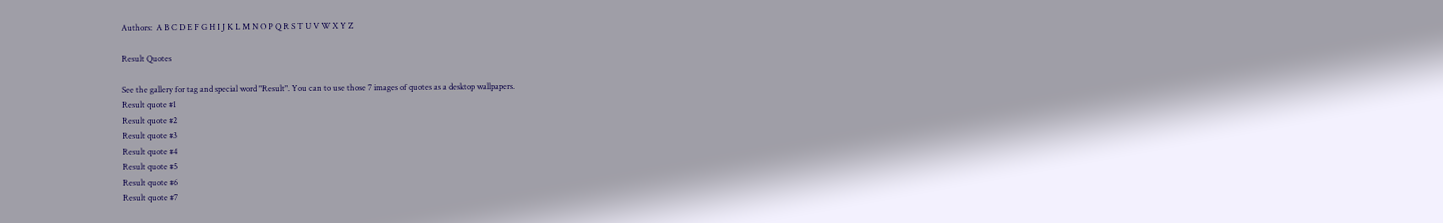Authors:  A B C D E F G H I J K L M N O P Q R S T U V W X Y Z

Result Quotes

See the gallery for tag and special word "Result". You can to use those 7 images of quotes as a desktop wallpapers.
Result quote #1
Result quote #2
Result quote #3
Result quote #4
Result quote #5
Result quote #6
Result quote #7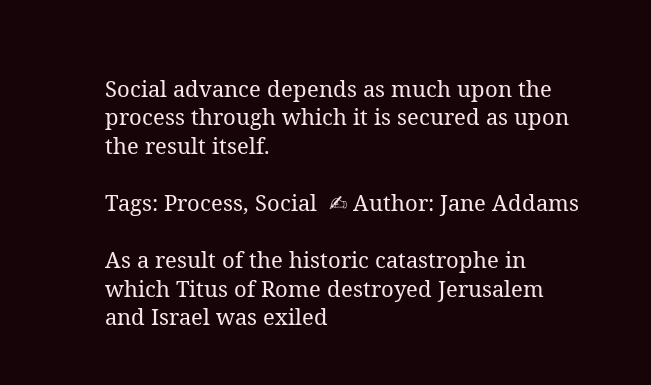Social advance depends as much upon the process through which it is secured as upon the result itself.

Tags: Process, Social  ✍ Author: Jane Addams

As a result of the historic catastrophe in which Titus of Rome destroyed Jerusalem and Israel was exiled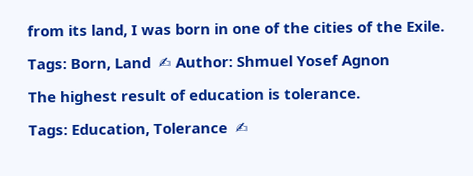from its land, I was born in one of the cities of the Exile.

Tags: Born, Land  ✍ Author: Shmuel Yosef Agnon

The highest result of education is tolerance.

Tags: Education, Tolerance  ✍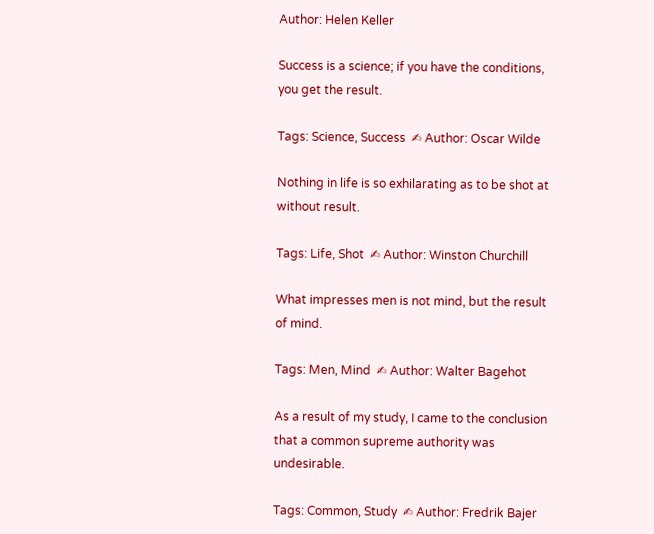Author: Helen Keller

Success is a science; if you have the conditions, you get the result.

Tags: Science, Success  ✍ Author: Oscar Wilde

Nothing in life is so exhilarating as to be shot at without result.

Tags: Life, Shot  ✍ Author: Winston Churchill

What impresses men is not mind, but the result of mind.

Tags: Men, Mind  ✍ Author: Walter Bagehot

As a result of my study, I came to the conclusion that a common supreme authority was undesirable.

Tags: Common, Study  ✍ Author: Fredrik Bajer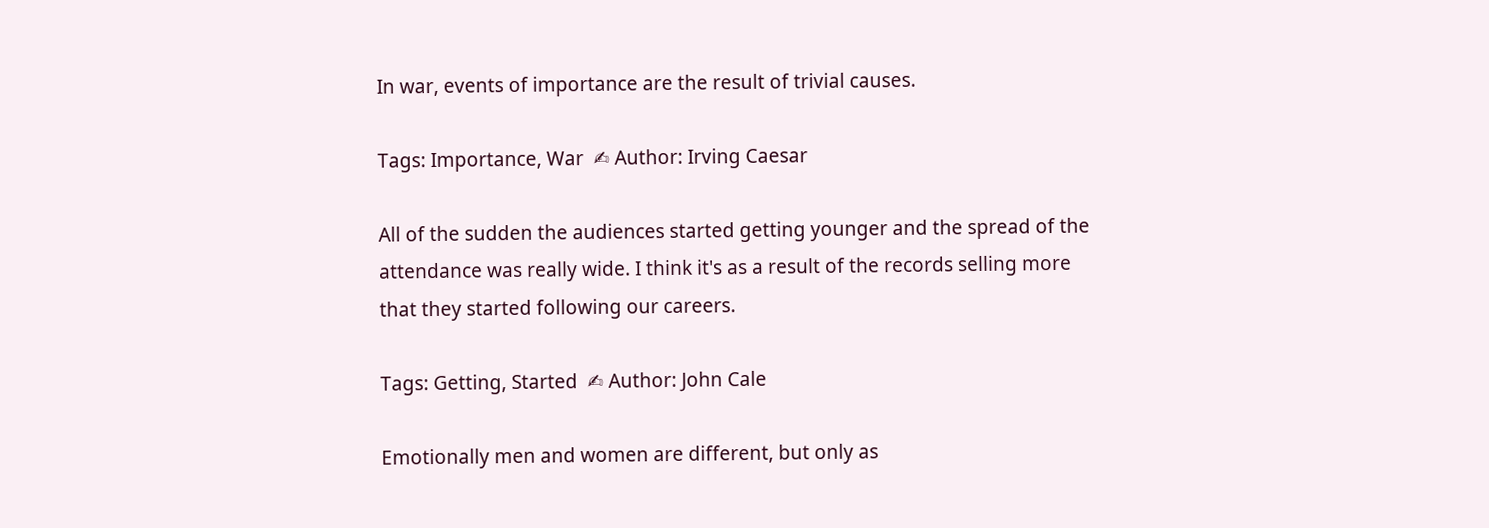In war, events of importance are the result of trivial causes.

Tags: Importance, War  ✍ Author: Irving Caesar

All of the sudden the audiences started getting younger and the spread of the attendance was really wide. I think it's as a result of the records selling more that they started following our careers.

Tags: Getting, Started  ✍ Author: John Cale

Emotionally men and women are different, but only as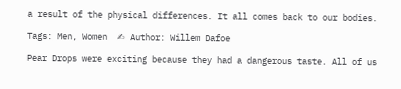a result of the physical differences. It all comes back to our bodies.

Tags: Men, Women  ✍ Author: Willem Dafoe

Pear Drops were exciting because they had a dangerous taste. All of us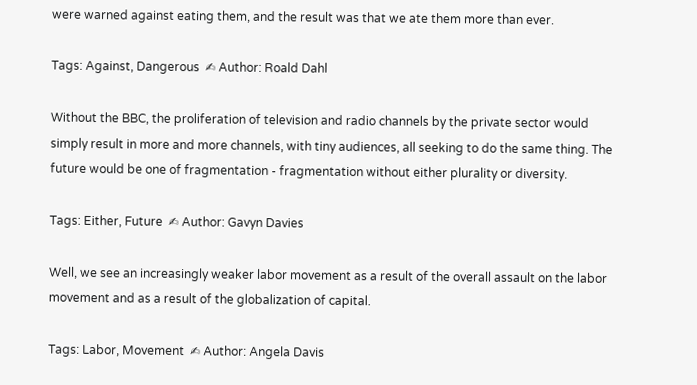were warned against eating them, and the result was that we ate them more than ever.

Tags: Against, Dangerous  ✍ Author: Roald Dahl

Without the BBC, the proliferation of television and radio channels by the private sector would simply result in more and more channels, with tiny audiences, all seeking to do the same thing. The future would be one of fragmentation - fragmentation without either plurality or diversity.

Tags: Either, Future  ✍ Author: Gavyn Davies

Well, we see an increasingly weaker labor movement as a result of the overall assault on the labor movement and as a result of the globalization of capital.

Tags: Labor, Movement  ✍ Author: Angela Davis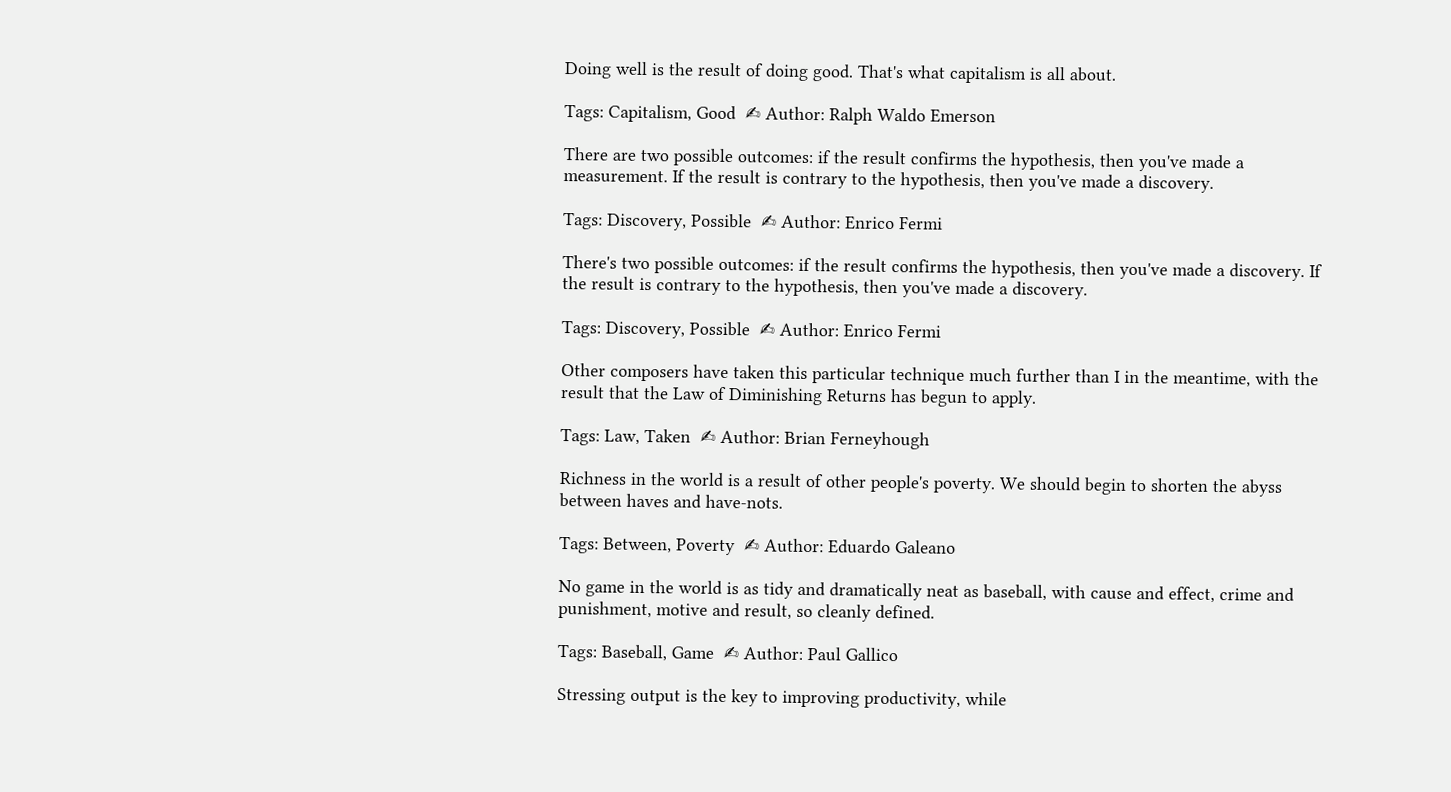Doing well is the result of doing good. That's what capitalism is all about.

Tags: Capitalism, Good  ✍ Author: Ralph Waldo Emerson

There are two possible outcomes: if the result confirms the hypothesis, then you've made a measurement. If the result is contrary to the hypothesis, then you've made a discovery.

Tags: Discovery, Possible  ✍ Author: Enrico Fermi

There's two possible outcomes: if the result confirms the hypothesis, then you've made a discovery. If the result is contrary to the hypothesis, then you've made a discovery.

Tags: Discovery, Possible  ✍ Author: Enrico Fermi

Other composers have taken this particular technique much further than I in the meantime, with the result that the Law of Diminishing Returns has begun to apply.

Tags: Law, Taken  ✍ Author: Brian Ferneyhough

Richness in the world is a result of other people's poverty. We should begin to shorten the abyss between haves and have-nots.

Tags: Between, Poverty  ✍ Author: Eduardo Galeano

No game in the world is as tidy and dramatically neat as baseball, with cause and effect, crime and punishment, motive and result, so cleanly defined.

Tags: Baseball, Game  ✍ Author: Paul Gallico

Stressing output is the key to improving productivity, while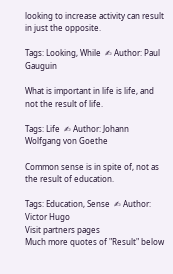looking to increase activity can result in just the opposite.

Tags: Looking, While  ✍ Author: Paul Gauguin

What is important in life is life, and not the result of life.

Tags: Life  ✍ Author: Johann Wolfgang von Goethe

Common sense is in spite of, not as the result of education.

Tags: Education, Sense  ✍ Author: Victor Hugo
Visit partners pages
Much more quotes of "Result" below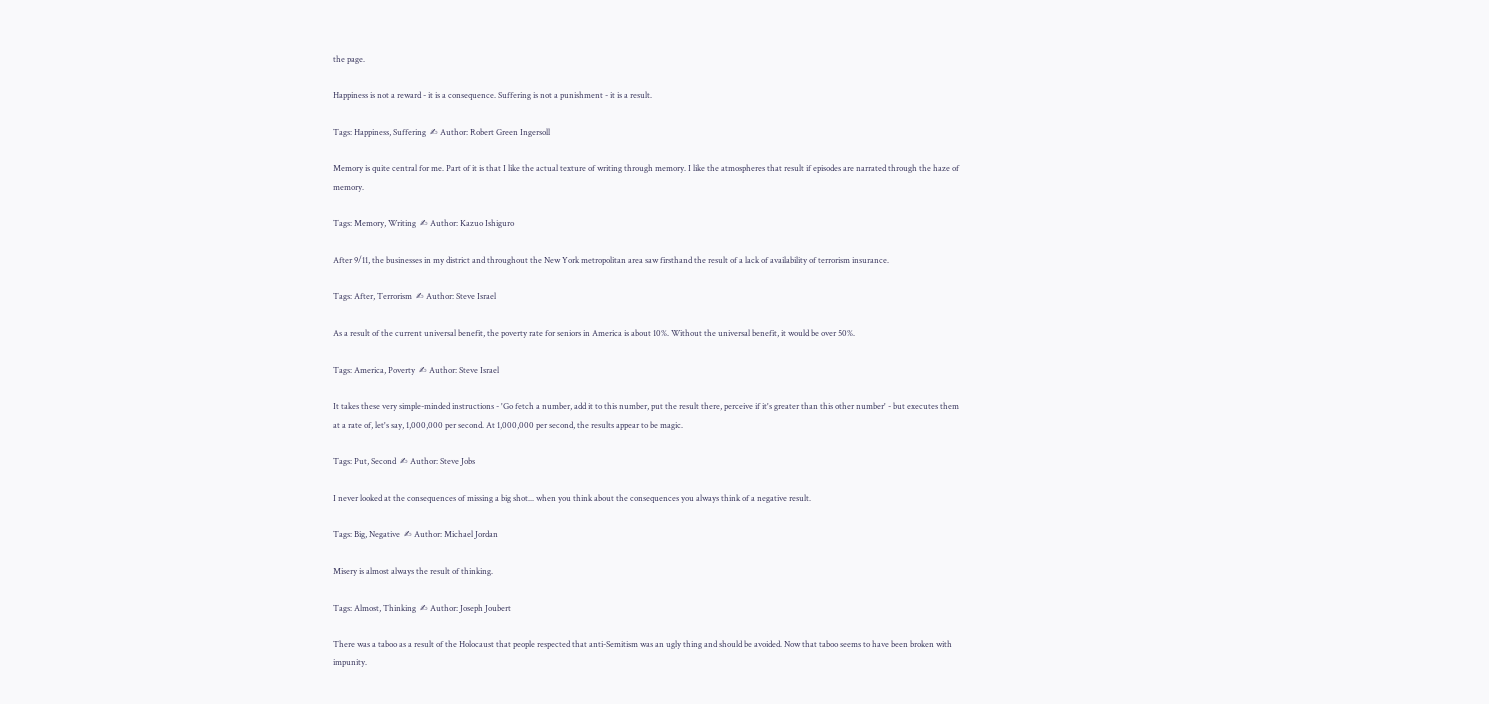the page.

Happiness is not a reward - it is a consequence. Suffering is not a punishment - it is a result.

Tags: Happiness, Suffering  ✍ Author: Robert Green Ingersoll

Memory is quite central for me. Part of it is that I like the actual texture of writing through memory. I like the atmospheres that result if episodes are narrated through the haze of memory.

Tags: Memory, Writing  ✍ Author: Kazuo Ishiguro

After 9/11, the businesses in my district and throughout the New York metropolitan area saw firsthand the result of a lack of availability of terrorism insurance.

Tags: After, Terrorism  ✍ Author: Steve Israel

As a result of the current universal benefit, the poverty rate for seniors in America is about 10%. Without the universal benefit, it would be over 50%.

Tags: America, Poverty  ✍ Author: Steve Israel

It takes these very simple-minded instructions - 'Go fetch a number, add it to this number, put the result there, perceive if it's greater than this other number' - but executes them at a rate of, let's say, 1,000,000 per second. At 1,000,000 per second, the results appear to be magic.

Tags: Put, Second  ✍ Author: Steve Jobs

I never looked at the consequences of missing a big shot... when you think about the consequences you always think of a negative result.

Tags: Big, Negative  ✍ Author: Michael Jordan

Misery is almost always the result of thinking.

Tags: Almost, Thinking  ✍ Author: Joseph Joubert

There was a taboo as a result of the Holocaust that people respected that anti-Semitism was an ugly thing and should be avoided. Now that taboo seems to have been broken with impunity.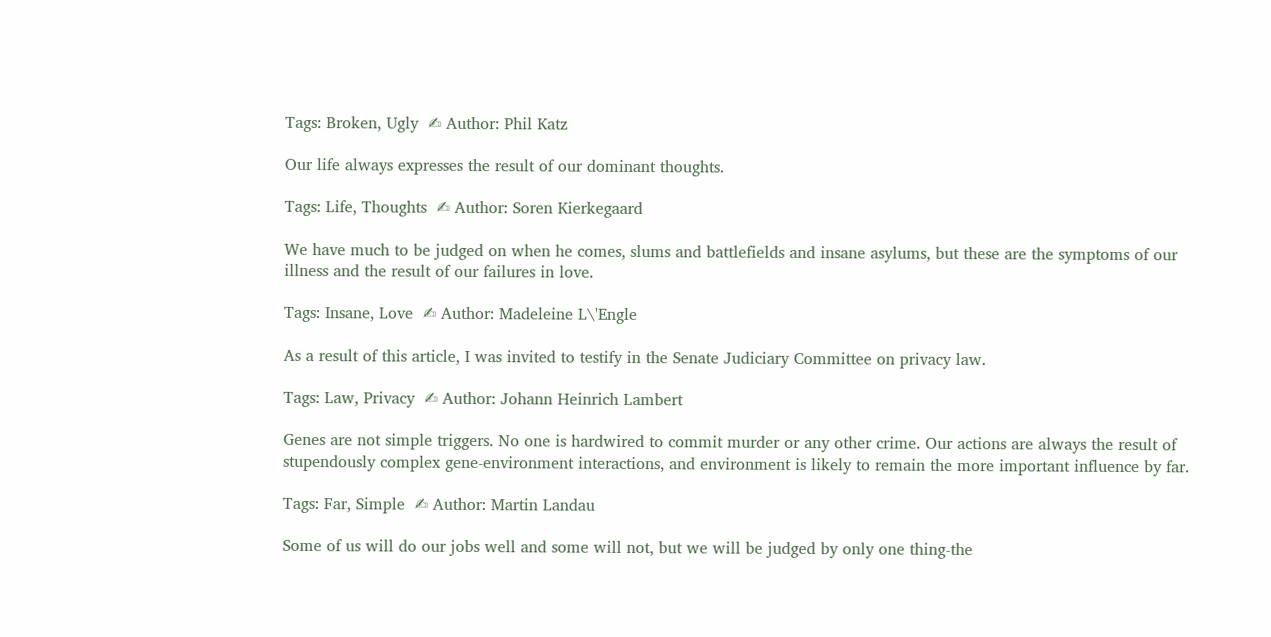Tags: Broken, Ugly  ✍ Author: Phil Katz

Our life always expresses the result of our dominant thoughts.

Tags: Life, Thoughts  ✍ Author: Soren Kierkegaard

We have much to be judged on when he comes, slums and battlefields and insane asylums, but these are the symptoms of our illness and the result of our failures in love.

Tags: Insane, Love  ✍ Author: Madeleine L\'Engle

As a result of this article, I was invited to testify in the Senate Judiciary Committee on privacy law.

Tags: Law, Privacy  ✍ Author: Johann Heinrich Lambert

Genes are not simple triggers. No one is hardwired to commit murder or any other crime. Our actions are always the result of stupendously complex gene-environment interactions, and environment is likely to remain the more important influence by far.

Tags: Far, Simple  ✍ Author: Martin Landau

Some of us will do our jobs well and some will not, but we will be judged by only one thing-the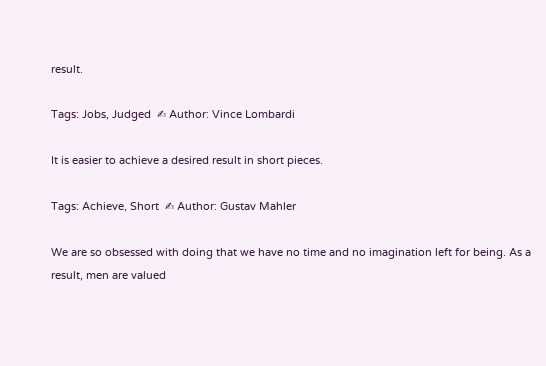result.

Tags: Jobs, Judged  ✍ Author: Vince Lombardi

It is easier to achieve a desired result in short pieces.

Tags: Achieve, Short  ✍ Author: Gustav Mahler

We are so obsessed with doing that we have no time and no imagination left for being. As a result, men are valued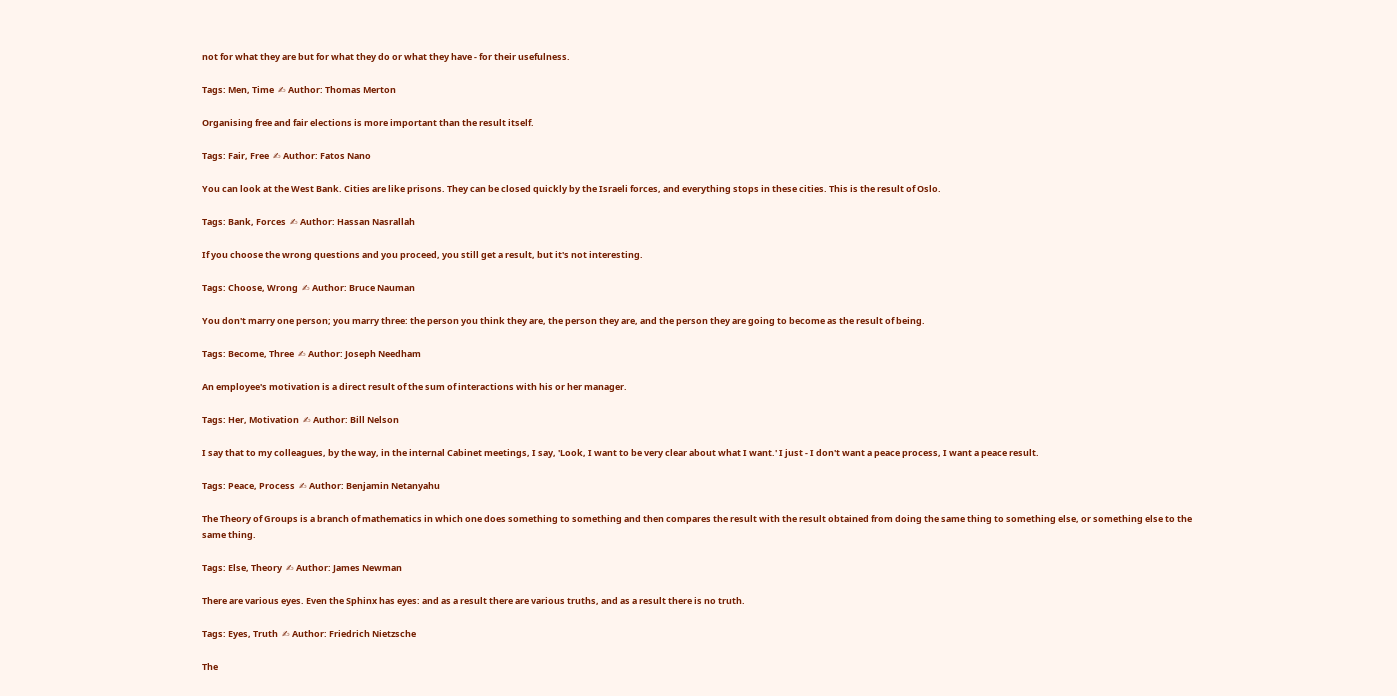not for what they are but for what they do or what they have - for their usefulness.

Tags: Men, Time  ✍ Author: Thomas Merton

Organising free and fair elections is more important than the result itself.

Tags: Fair, Free  ✍ Author: Fatos Nano

You can look at the West Bank. Cities are like prisons. They can be closed quickly by the Israeli forces, and everything stops in these cities. This is the result of Oslo.

Tags: Bank, Forces  ✍ Author: Hassan Nasrallah

If you choose the wrong questions and you proceed, you still get a result, but it's not interesting.

Tags: Choose, Wrong  ✍ Author: Bruce Nauman

You don't marry one person; you marry three: the person you think they are, the person they are, and the person they are going to become as the result of being.

Tags: Become, Three  ✍ Author: Joseph Needham

An employee's motivation is a direct result of the sum of interactions with his or her manager.

Tags: Her, Motivation  ✍ Author: Bill Nelson

I say that to my colleagues, by the way, in the internal Cabinet meetings, I say, 'Look, I want to be very clear about what I want.' I just - I don't want a peace process, I want a peace result.

Tags: Peace, Process  ✍ Author: Benjamin Netanyahu

The Theory of Groups is a branch of mathematics in which one does something to something and then compares the result with the result obtained from doing the same thing to something else, or something else to the same thing.

Tags: Else, Theory  ✍ Author: James Newman

There are various eyes. Even the Sphinx has eyes: and as a result there are various truths, and as a result there is no truth.

Tags: Eyes, Truth  ✍ Author: Friedrich Nietzsche

The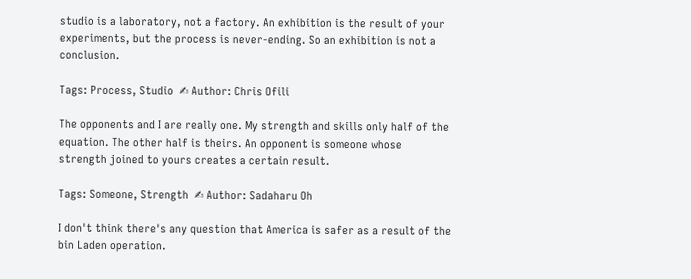studio is a laboratory, not a factory. An exhibition is the result of your experiments, but the process is never-ending. So an exhibition is not a conclusion.

Tags: Process, Studio  ✍ Author: Chris Ofili

The opponents and I are really one. My strength and skills only half of the equation. The other half is theirs. An opponent is someone whose strength joined to yours creates a certain result.

Tags: Someone, Strength  ✍ Author: Sadaharu Oh

I don't think there's any question that America is safer as a result of the bin Laden operation.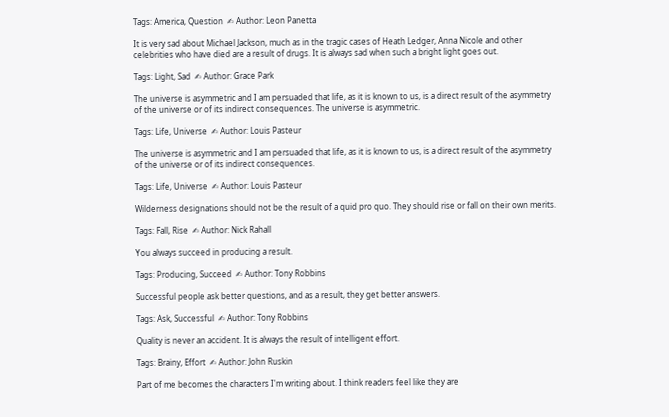Tags: America, Question  ✍ Author: Leon Panetta

It is very sad about Michael Jackson, much as in the tragic cases of Heath Ledger, Anna Nicole and other celebrities who have died are a result of drugs. It is always sad when such a bright light goes out.

Tags: Light, Sad  ✍ Author: Grace Park

The universe is asymmetric and I am persuaded that life, as it is known to us, is a direct result of the asymmetry of the universe or of its indirect consequences. The universe is asymmetric.

Tags: Life, Universe  ✍ Author: Louis Pasteur

The universe is asymmetric and I am persuaded that life, as it is known to us, is a direct result of the asymmetry of the universe or of its indirect consequences.

Tags: Life, Universe  ✍ Author: Louis Pasteur

Wilderness designations should not be the result of a quid pro quo. They should rise or fall on their own merits.

Tags: Fall, Rise  ✍ Author: Nick Rahall

You always succeed in producing a result.

Tags: Producing, Succeed  ✍ Author: Tony Robbins

Successful people ask better questions, and as a result, they get better answers.

Tags: Ask, Successful  ✍ Author: Tony Robbins

Quality is never an accident. It is always the result of intelligent effort.

Tags: Brainy, Effort  ✍ Author: John Ruskin

Part of me becomes the characters I'm writing about. I think readers feel like they are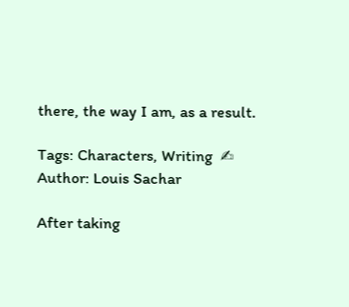there, the way I am, as a result.

Tags: Characters, Writing  ✍ Author: Louis Sachar

After taking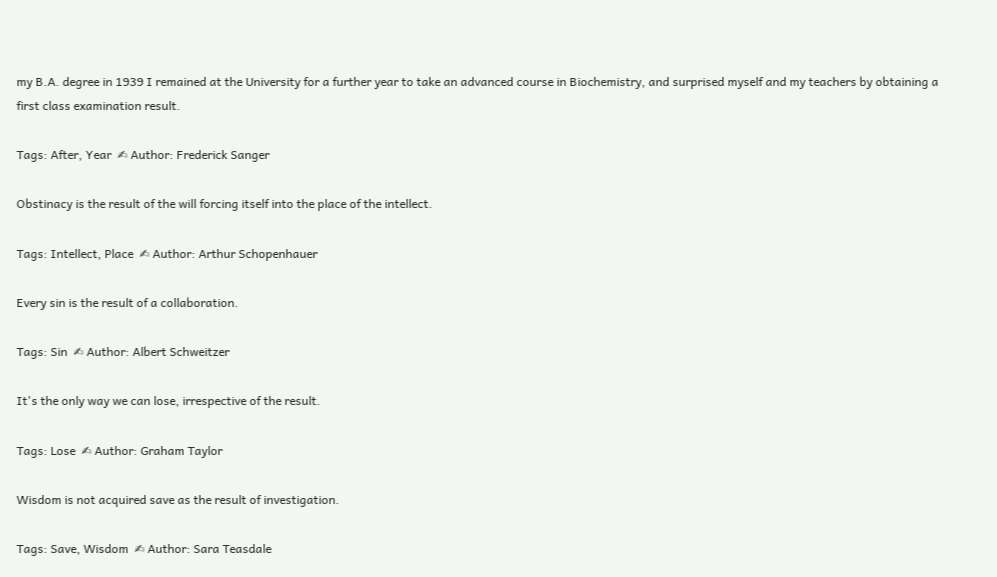my B.A. degree in 1939 I remained at the University for a further year to take an advanced course in Biochemistry, and surprised myself and my teachers by obtaining a first class examination result.

Tags: After, Year  ✍ Author: Frederick Sanger

Obstinacy is the result of the will forcing itself into the place of the intellect.

Tags: Intellect, Place  ✍ Author: Arthur Schopenhauer

Every sin is the result of a collaboration.

Tags: Sin  ✍ Author: Albert Schweitzer

It's the only way we can lose, irrespective of the result.

Tags: Lose  ✍ Author: Graham Taylor

Wisdom is not acquired save as the result of investigation.

Tags: Save, Wisdom  ✍ Author: Sara Teasdale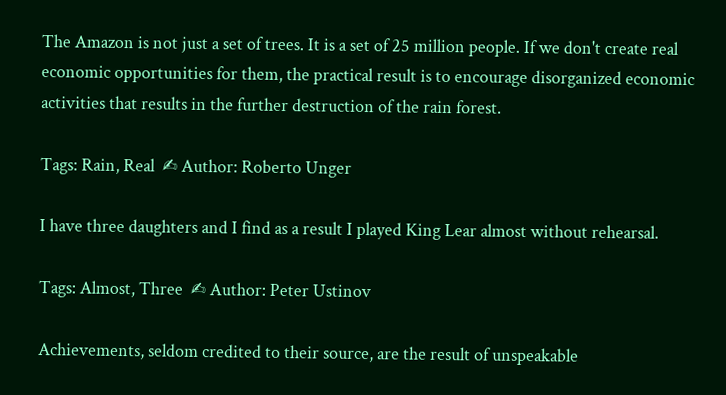The Amazon is not just a set of trees. It is a set of 25 million people. If we don't create real economic opportunities for them, the practical result is to encourage disorganized economic activities that results in the further destruction of the rain forest.

Tags: Rain, Real  ✍ Author: Roberto Unger

I have three daughters and I find as a result I played King Lear almost without rehearsal.

Tags: Almost, Three  ✍ Author: Peter Ustinov

Achievements, seldom credited to their source, are the result of unspeakable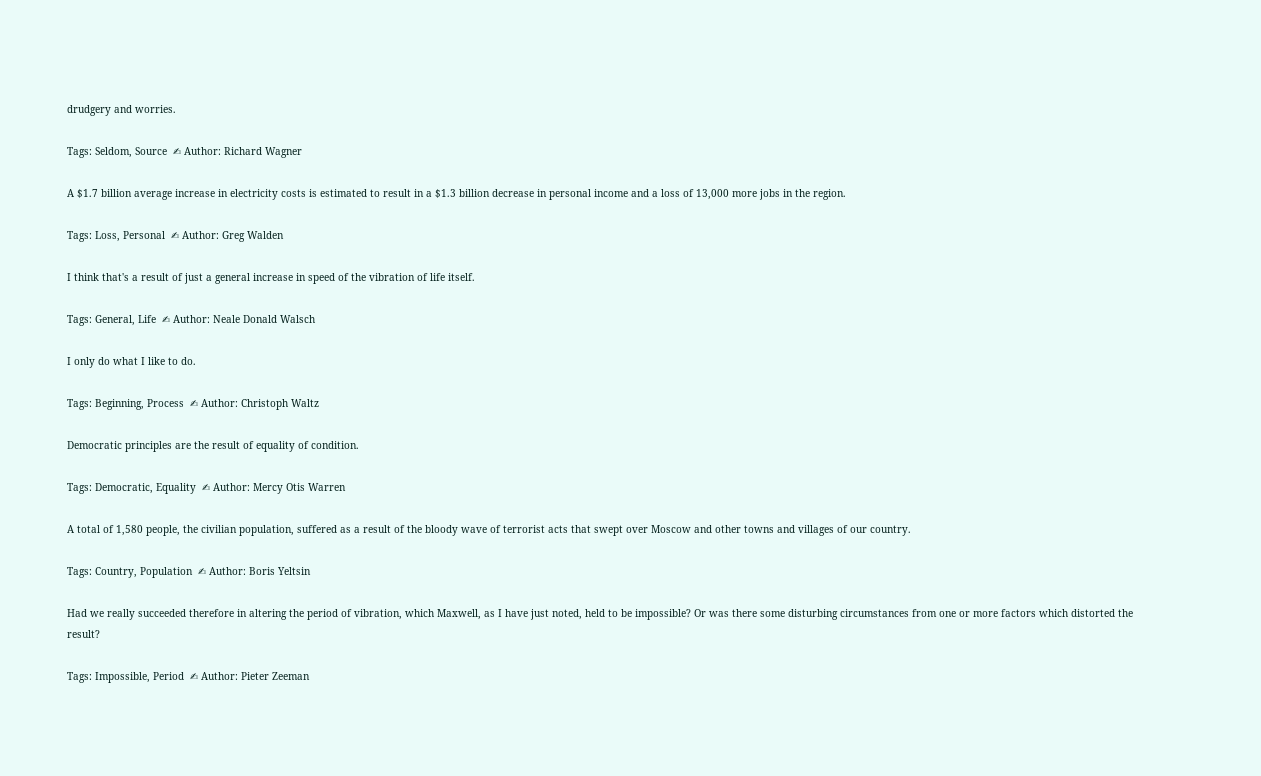drudgery and worries.

Tags: Seldom, Source  ✍ Author: Richard Wagner

A $1.7 billion average increase in electricity costs is estimated to result in a $1.3 billion decrease in personal income and a loss of 13,000 more jobs in the region.

Tags: Loss, Personal  ✍ Author: Greg Walden

I think that's a result of just a general increase in speed of the vibration of life itself.

Tags: General, Life  ✍ Author: Neale Donald Walsch

I only do what I like to do.

Tags: Beginning, Process  ✍ Author: Christoph Waltz

Democratic principles are the result of equality of condition.

Tags: Democratic, Equality  ✍ Author: Mercy Otis Warren

A total of 1,580 people, the civilian population, suffered as a result of the bloody wave of terrorist acts that swept over Moscow and other towns and villages of our country.

Tags: Country, Population  ✍ Author: Boris Yeltsin

Had we really succeeded therefore in altering the period of vibration, which Maxwell, as I have just noted, held to be impossible? Or was there some disturbing circumstances from one or more factors which distorted the result?

Tags: Impossible, Period  ✍ Author: Pieter Zeeman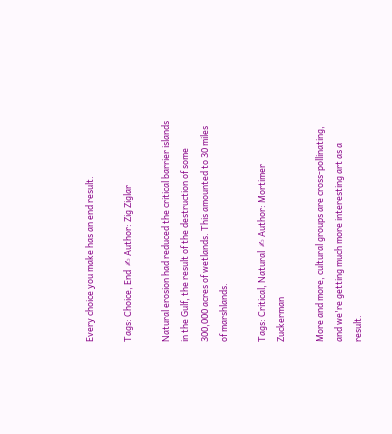Every choice you make has an end result.

Tags: Choice, End  ✍ Author: Zig Ziglar

Natural erosion had reduced the critical barrier islands in the Gulf, the result of the destruction of some 300,000 acres of wetlands. This amounted to 30 miles of marshlands.

Tags: Critical, Natural  ✍ Author: Mortimer Zuckerman

More and more, cultural groups are cross-pollinating, and we're getting much more interesting art as a result.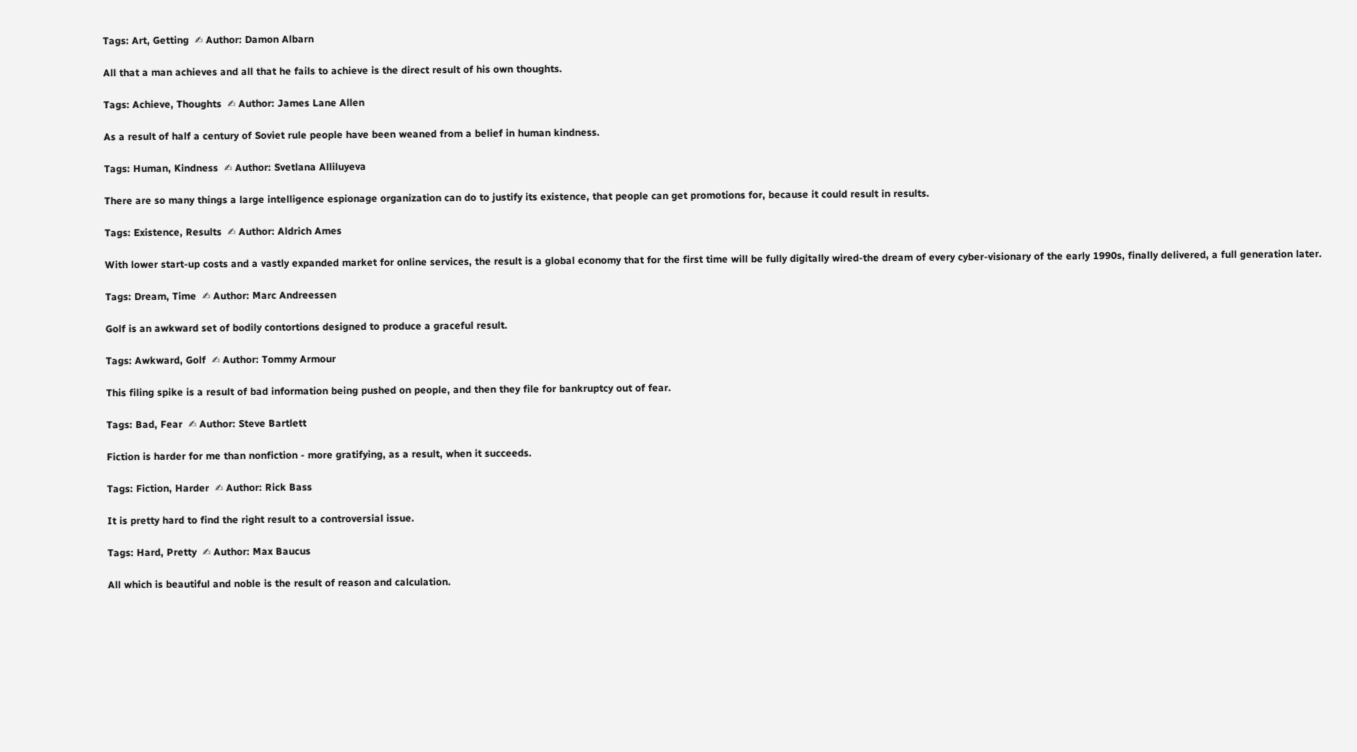Tags: Art, Getting  ✍ Author: Damon Albarn

All that a man achieves and all that he fails to achieve is the direct result of his own thoughts.

Tags: Achieve, Thoughts  ✍ Author: James Lane Allen

As a result of half a century of Soviet rule people have been weaned from a belief in human kindness.

Tags: Human, Kindness  ✍ Author: Svetlana Alliluyeva

There are so many things a large intelligence espionage organization can do to justify its existence, that people can get promotions for, because it could result in results.

Tags: Existence, Results  ✍ Author: Aldrich Ames

With lower start-up costs and a vastly expanded market for online services, the result is a global economy that for the first time will be fully digitally wired-the dream of every cyber-visionary of the early 1990s, finally delivered, a full generation later.

Tags: Dream, Time  ✍ Author: Marc Andreessen

Golf is an awkward set of bodily contortions designed to produce a graceful result.

Tags: Awkward, Golf  ✍ Author: Tommy Armour

This filing spike is a result of bad information being pushed on people, and then they file for bankruptcy out of fear.

Tags: Bad, Fear  ✍ Author: Steve Bartlett

Fiction is harder for me than nonfiction - more gratifying, as a result, when it succeeds.

Tags: Fiction, Harder  ✍ Author: Rick Bass

It is pretty hard to find the right result to a controversial issue.

Tags: Hard, Pretty  ✍ Author: Max Baucus

All which is beautiful and noble is the result of reason and calculation.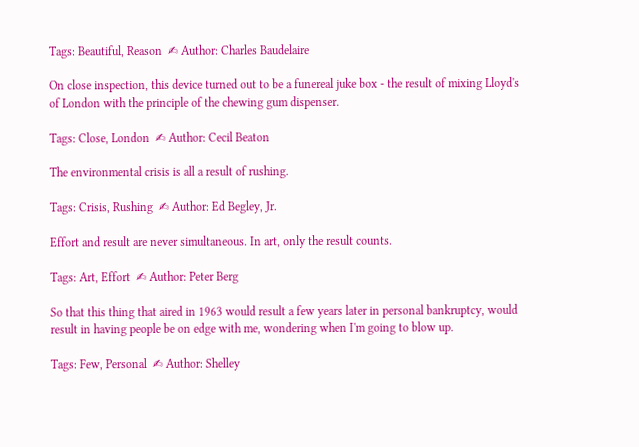Tags: Beautiful, Reason  ✍ Author: Charles Baudelaire

On close inspection, this device turned out to be a funereal juke box - the result of mixing Lloyd's of London with the principle of the chewing gum dispenser.

Tags: Close, London  ✍ Author: Cecil Beaton

The environmental crisis is all a result of rushing.

Tags: Crisis, Rushing  ✍ Author: Ed Begley, Jr.

Effort and result are never simultaneous. In art, only the result counts.

Tags: Art, Effort  ✍ Author: Peter Berg

So that this thing that aired in 1963 would result a few years later in personal bankruptcy, would result in having people be on edge with me, wondering when I'm going to blow up.

Tags: Few, Personal  ✍ Author: Shelley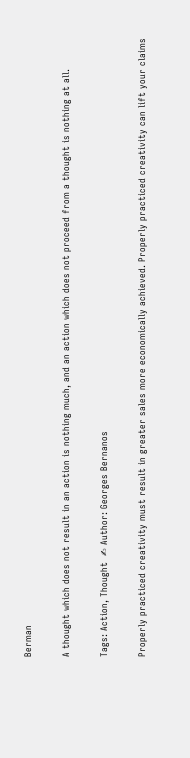Berman

A thought which does not result in an action is nothing much, and an action which does not proceed from a thought is nothing at all.

Tags: Action, Thought  ✍ Author: Georges Bernanos

Properly practiced creativity must result in greater sales more economically achieved. Properly practiced creativity can lift your claims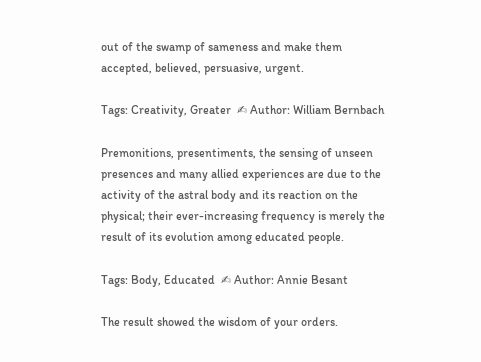out of the swamp of sameness and make them accepted, believed, persuasive, urgent.

Tags: Creativity, Greater  ✍ Author: William Bernbach

Premonitions, presentiments, the sensing of unseen presences and many allied experiences are due to the activity of the astral body and its reaction on the physical; their ever-increasing frequency is merely the result of its evolution among educated people.

Tags: Body, Educated  ✍ Author: Annie Besant

The result showed the wisdom of your orders.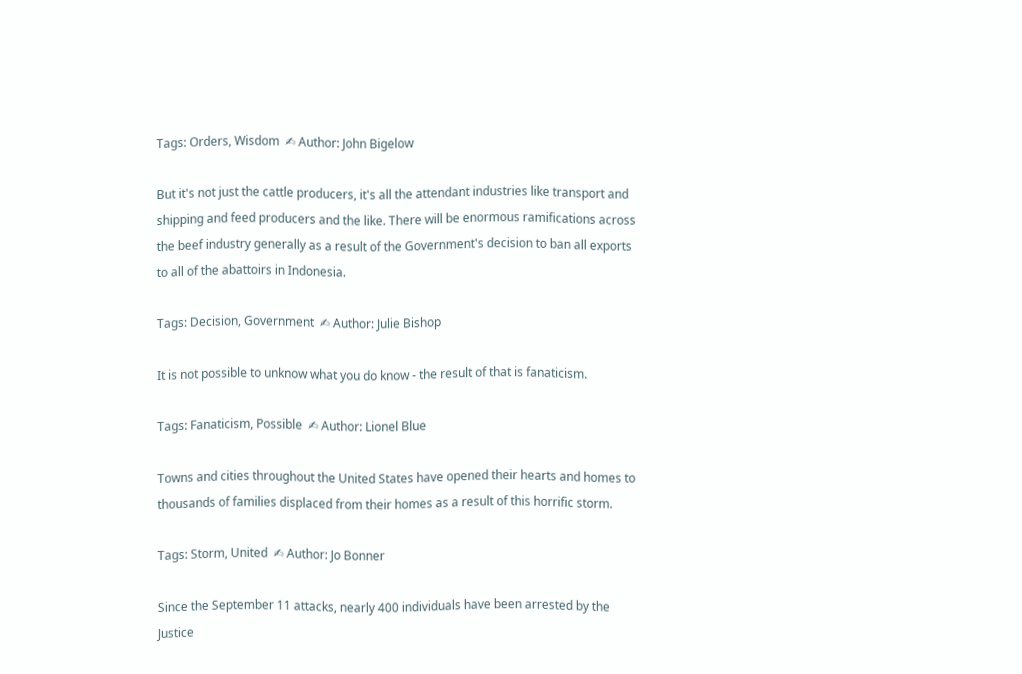Tags: Orders, Wisdom  ✍ Author: John Bigelow

But it's not just the cattle producers, it's all the attendant industries like transport and shipping and feed producers and the like. There will be enormous ramifications across the beef industry generally as a result of the Government's decision to ban all exports to all of the abattoirs in Indonesia.

Tags: Decision, Government  ✍ Author: Julie Bishop

It is not possible to unknow what you do know - the result of that is fanaticism.

Tags: Fanaticism, Possible  ✍ Author: Lionel Blue

Towns and cities throughout the United States have opened their hearts and homes to thousands of families displaced from their homes as a result of this horrific storm.

Tags: Storm, United  ✍ Author: Jo Bonner

Since the September 11 attacks, nearly 400 individuals have been arrested by the Justice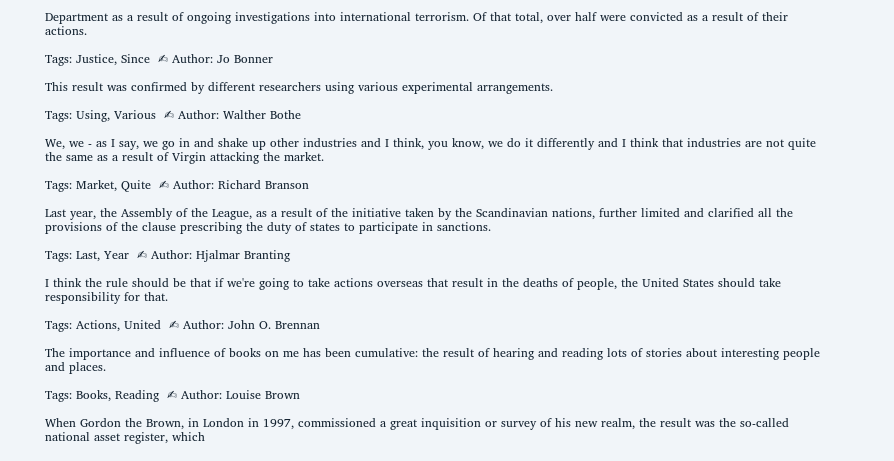Department as a result of ongoing investigations into international terrorism. Of that total, over half were convicted as a result of their actions.

Tags: Justice, Since  ✍ Author: Jo Bonner

This result was confirmed by different researchers using various experimental arrangements.

Tags: Using, Various  ✍ Author: Walther Bothe

We, we - as I say, we go in and shake up other industries and I think, you know, we do it differently and I think that industries are not quite the same as a result of Virgin attacking the market.

Tags: Market, Quite  ✍ Author: Richard Branson

Last year, the Assembly of the League, as a result of the initiative taken by the Scandinavian nations, further limited and clarified all the provisions of the clause prescribing the duty of states to participate in sanctions.

Tags: Last, Year  ✍ Author: Hjalmar Branting

I think the rule should be that if we're going to take actions overseas that result in the deaths of people, the United States should take responsibility for that.

Tags: Actions, United  ✍ Author: John O. Brennan

The importance and influence of books on me has been cumulative: the result of hearing and reading lots of stories about interesting people and places.

Tags: Books, Reading  ✍ Author: Louise Brown

When Gordon the Brown, in London in 1997, commissioned a great inquisition or survey of his new realm, the result was the so-called national asset register, which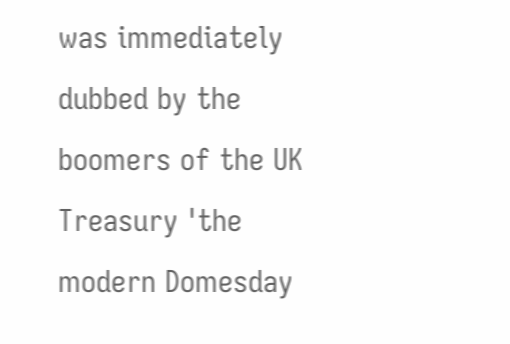was immediately dubbed by the boomers of the UK Treasury 'the modern Domesday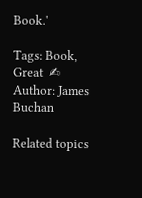Book.'

Tags: Book, Great  ✍ Author: James Buchan

Related topics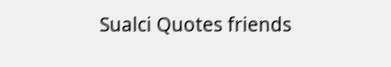Sualci Quotes friends